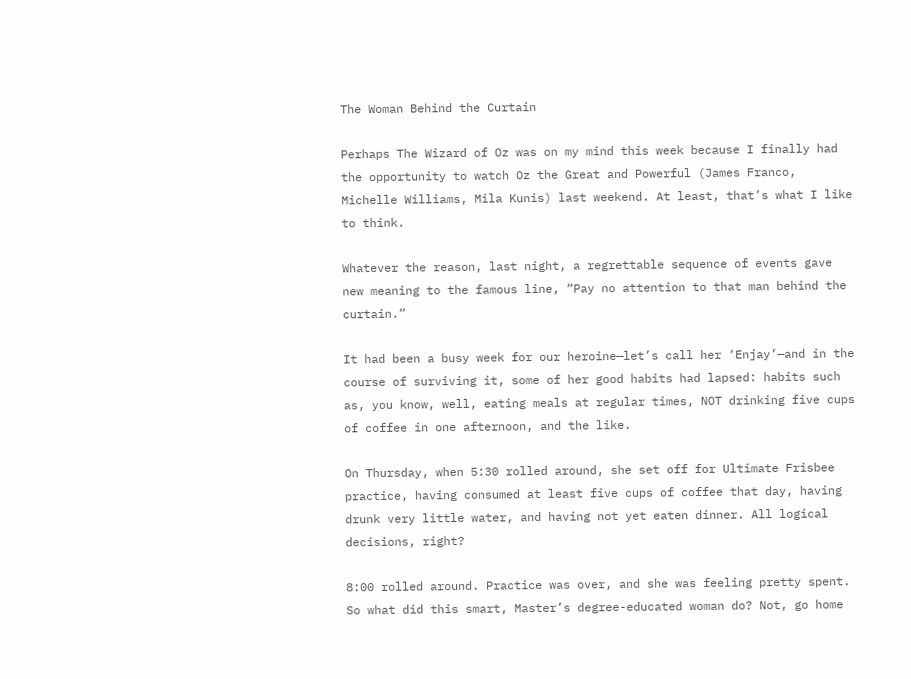The Woman Behind the Curtain

Perhaps The Wizard of Oz was on my mind this week because I finally had the opportunity to watch Oz the Great and Powerful (James Franco, Michelle Williams, Mila Kunis) last weekend. At least, that’s what I like to think.

Whatever the reason, last night, a regrettable sequence of events gave new meaning to the famous line, “Pay no attention to that man behind the curtain.”

It had been a busy week for our heroine—let’s call her ‘Enjay’—and in the course of surviving it, some of her good habits had lapsed: habits such as, you know, well, eating meals at regular times, NOT drinking five cups of coffee in one afternoon, and the like.

On Thursday, when 5:30 rolled around, she set off for Ultimate Frisbee practice, having consumed at least five cups of coffee that day, having drunk very little water, and having not yet eaten dinner. All logical decisions, right?

8:00 rolled around. Practice was over, and she was feeling pretty spent. So what did this smart, Master’s degree-educated woman do? Not, go home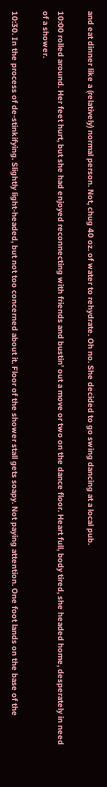and eat dinner like a (relatively) normal person. Not, chug 40 oz. of water to rehydrate. Oh no. She decided to go swing dancing at a local pub.

10:00 rolled around. Her feet hurt, but she had enjoyed reconnecting with friends and bustin’ out a move or two on the dance floor. Heart full, body tired, she headed home, desperately in need of a shower.

10:30. In the process of de-stinkifying. Slightly light-headed, but not too concerned about it. Floor of the shower stall gets soapy. Not paying attention. One foot lands on the base of the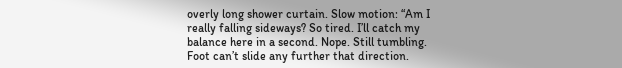overly long shower curtain. Slow motion: “Am I really falling sideways? So tired. I’ll catch my balance here in a second. Nope. Still tumbling. Foot can’t slide any further that direction.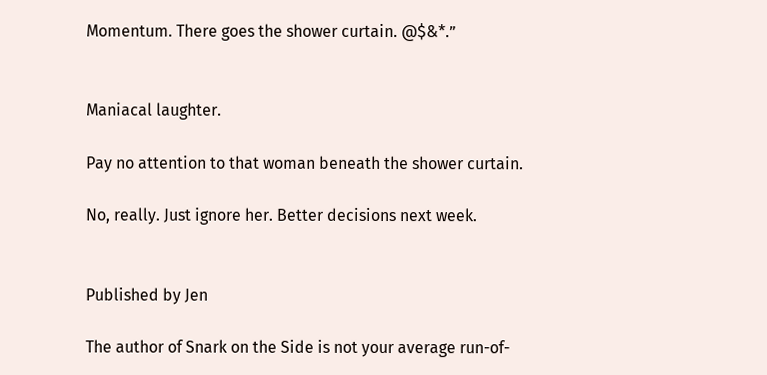Momentum. There goes the shower curtain. @$&*.”


Maniacal laughter.

Pay no attention to that woman beneath the shower curtain.

No, really. Just ignore her. Better decisions next week.


Published by Jen

The author of Snark on the Side is not your average run-of-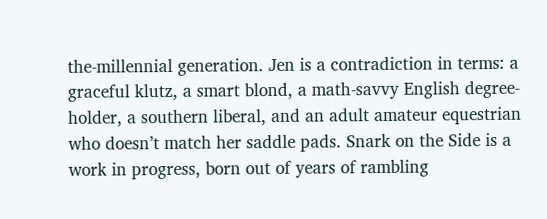the-millennial generation. Jen is a contradiction in terms: a graceful klutz, a smart blond, a math-savvy English degree-holder, a southern liberal, and an adult amateur equestrian who doesn’t match her saddle pads. Snark on the Side is a work in progress, born out of years of rambling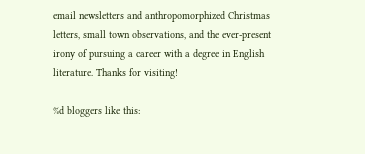email newsletters and anthropomorphized Christmas letters, small town observations, and the ever-present irony of pursuing a career with a degree in English literature. Thanks for visiting!

%d bloggers like this: